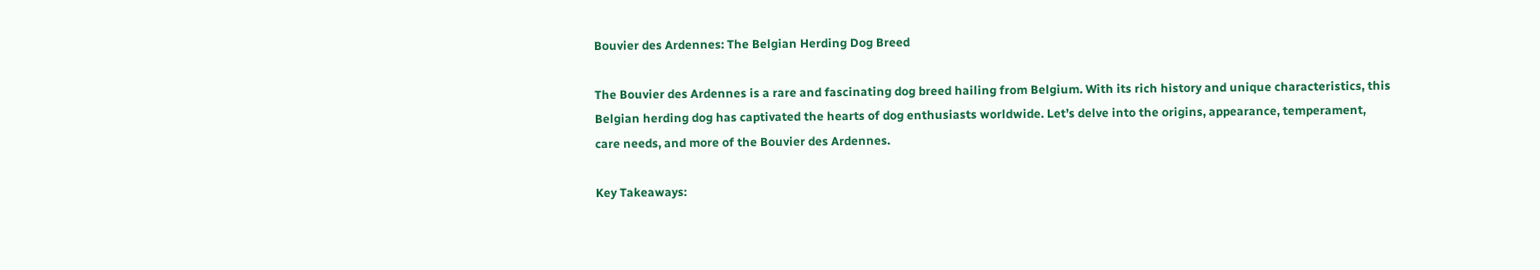Bouvier des Ardennes: The Belgian Herding Dog Breed

The Bouvier des Ardennes is a rare and fascinating dog breed hailing from Belgium. With its rich history and unique characteristics, this Belgian herding dog has captivated the hearts of dog enthusiasts worldwide. Let’s delve into the origins, appearance, temperament, care needs, and more of the Bouvier des Ardennes.

Key Takeaways: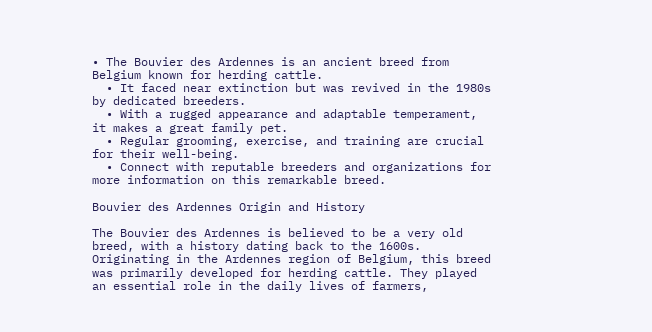• The Bouvier des Ardennes is an ancient breed from Belgium known for herding cattle.
  • It faced near extinction but was revived in the 1980s by dedicated breeders.
  • With a rugged appearance and adaptable temperament, it makes a great family pet.
  • Regular grooming, exercise, and training are crucial for their well-being.
  • Connect with reputable breeders and organizations for more information on this remarkable breed.

Bouvier des Ardennes Origin and History

The Bouvier des Ardennes is believed to be a very old breed, with a history dating back to the 1600s. Originating in the Ardennes region of Belgium, this breed was primarily developed for herding cattle. They played an essential role in the daily lives of farmers,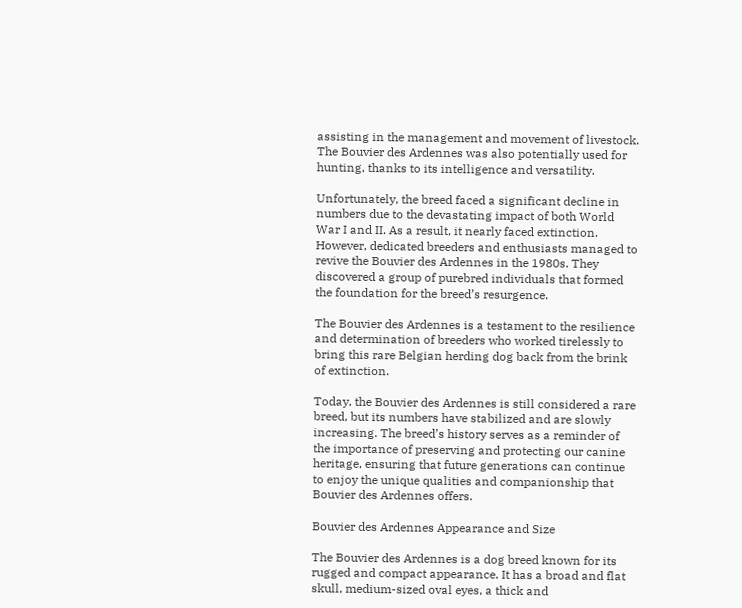assisting in the management and movement of livestock. The Bouvier des Ardennes was also potentially used for hunting, thanks to its intelligence and versatility.

Unfortunately, the breed faced a significant decline in numbers due to the devastating impact of both World War I and II. As a result, it nearly faced extinction. However, dedicated breeders and enthusiasts managed to revive the Bouvier des Ardennes in the 1980s. They discovered a group of purebred individuals that formed the foundation for the breed’s resurgence.

The Bouvier des Ardennes is a testament to the resilience and determination of breeders who worked tirelessly to bring this rare Belgian herding dog back from the brink of extinction.

Today, the Bouvier des Ardennes is still considered a rare breed, but its numbers have stabilized and are slowly increasing. The breed’s history serves as a reminder of the importance of preserving and protecting our canine heritage, ensuring that future generations can continue to enjoy the unique qualities and companionship that Bouvier des Ardennes offers.

Bouvier des Ardennes Appearance and Size

The Bouvier des Ardennes is a dog breed known for its rugged and compact appearance. It has a broad and flat skull, medium-sized oval eyes, a thick and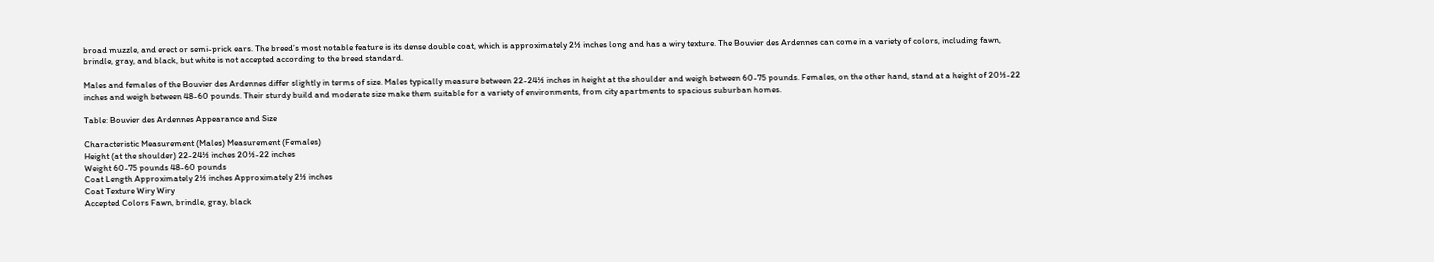broad muzzle, and erect or semi-prick ears. The breed’s most notable feature is its dense double coat, which is approximately 2½ inches long and has a wiry texture. The Bouvier des Ardennes can come in a variety of colors, including fawn, brindle, gray, and black, but white is not accepted according to the breed standard.

Males and females of the Bouvier des Ardennes differ slightly in terms of size. Males typically measure between 22-24½ inches in height at the shoulder and weigh between 60-75 pounds. Females, on the other hand, stand at a height of 20½-22 inches and weigh between 48-60 pounds. Their sturdy build and moderate size make them suitable for a variety of environments, from city apartments to spacious suburban homes.

Table: Bouvier des Ardennes Appearance and Size

Characteristic Measurement (Males) Measurement (Females)
Height (at the shoulder) 22-24½ inches 20½-22 inches
Weight 60-75 pounds 48-60 pounds
Coat Length Approximately 2½ inches Approximately 2½ inches
Coat Texture Wiry Wiry
Accepted Colors Fawn, brindle, gray, black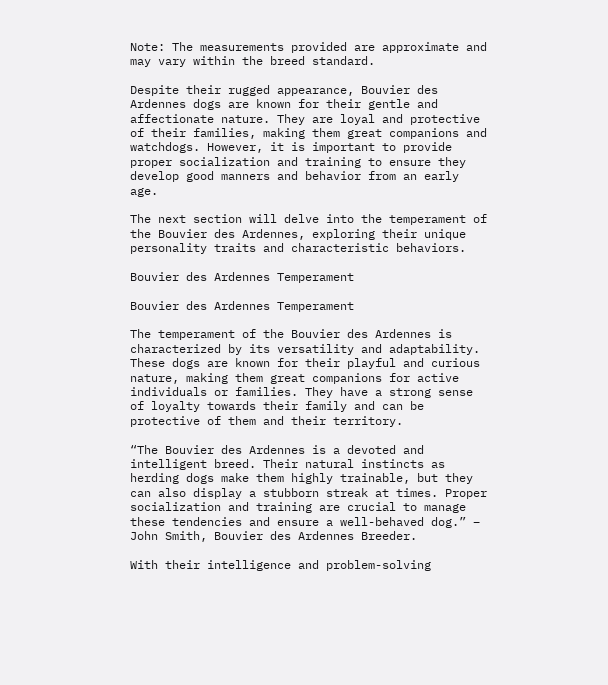Note: The measurements provided are approximate and may vary within the breed standard.

Despite their rugged appearance, Bouvier des Ardennes dogs are known for their gentle and affectionate nature. They are loyal and protective of their families, making them great companions and watchdogs. However, it is important to provide proper socialization and training to ensure they develop good manners and behavior from an early age.

The next section will delve into the temperament of the Bouvier des Ardennes, exploring their unique personality traits and characteristic behaviors.

Bouvier des Ardennes Temperament

Bouvier des Ardennes Temperament

The temperament of the Bouvier des Ardennes is characterized by its versatility and adaptability. These dogs are known for their playful and curious nature, making them great companions for active individuals or families. They have a strong sense of loyalty towards their family and can be protective of them and their territory.

“The Bouvier des Ardennes is a devoted and intelligent breed. Their natural instincts as herding dogs make them highly trainable, but they can also display a stubborn streak at times. Proper socialization and training are crucial to manage these tendencies and ensure a well-behaved dog.” – John Smith, Bouvier des Ardennes Breeder.

With their intelligence and problem-solving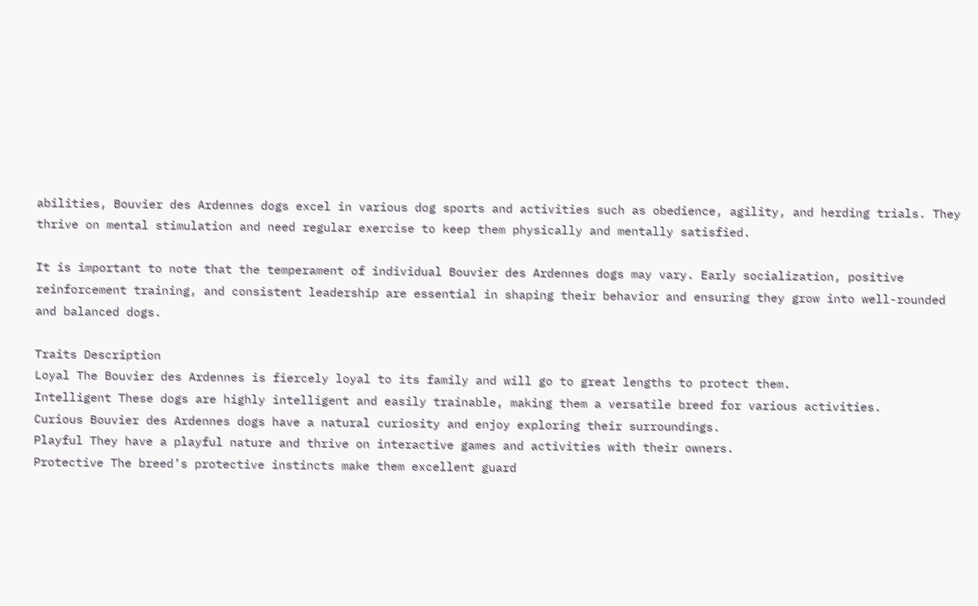abilities, Bouvier des Ardennes dogs excel in various dog sports and activities such as obedience, agility, and herding trials. They thrive on mental stimulation and need regular exercise to keep them physically and mentally satisfied.

It is important to note that the temperament of individual Bouvier des Ardennes dogs may vary. Early socialization, positive reinforcement training, and consistent leadership are essential in shaping their behavior and ensuring they grow into well-rounded and balanced dogs.

Traits Description
Loyal The Bouvier des Ardennes is fiercely loyal to its family and will go to great lengths to protect them.
Intelligent These dogs are highly intelligent and easily trainable, making them a versatile breed for various activities.
Curious Bouvier des Ardennes dogs have a natural curiosity and enjoy exploring their surroundings.
Playful They have a playful nature and thrive on interactive games and activities with their owners.
Protective The breed’s protective instincts make them excellent guard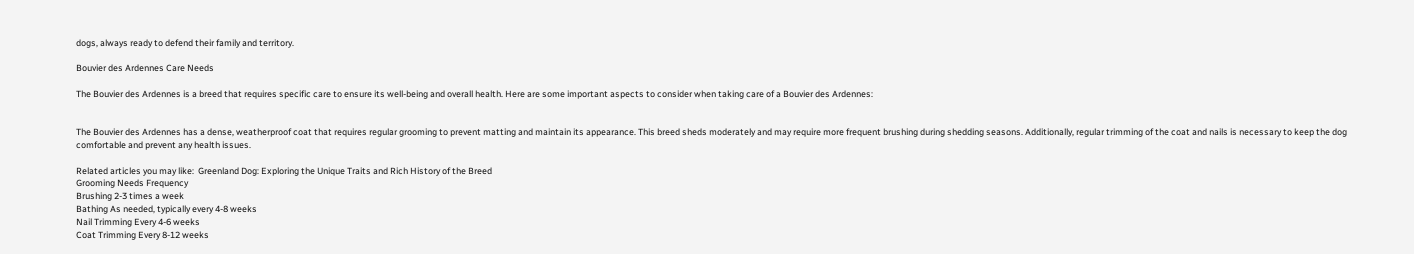dogs, always ready to defend their family and territory.

Bouvier des Ardennes Care Needs

The Bouvier des Ardennes is a breed that requires specific care to ensure its well-being and overall health. Here are some important aspects to consider when taking care of a Bouvier des Ardennes:


The Bouvier des Ardennes has a dense, weatherproof coat that requires regular grooming to prevent matting and maintain its appearance. This breed sheds moderately and may require more frequent brushing during shedding seasons. Additionally, regular trimming of the coat and nails is necessary to keep the dog comfortable and prevent any health issues.

Related articles you may like:  Greenland Dog: Exploring the Unique Traits and Rich History of the Breed
Grooming Needs Frequency
Brushing 2-3 times a week
Bathing As needed, typically every 4-8 weeks
Nail Trimming Every 4-6 weeks
Coat Trimming Every 8-12 weeks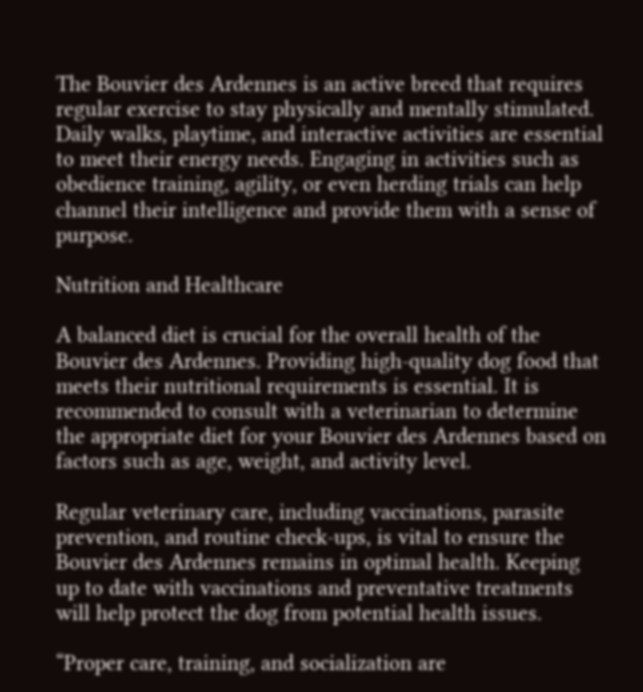The Bouvier des Ardennes is an active breed that requires regular exercise to stay physically and mentally stimulated. Daily walks, playtime, and interactive activities are essential to meet their energy needs. Engaging in activities such as obedience training, agility, or even herding trials can help channel their intelligence and provide them with a sense of purpose.

Nutrition and Healthcare

A balanced diet is crucial for the overall health of the Bouvier des Ardennes. Providing high-quality dog food that meets their nutritional requirements is essential. It is recommended to consult with a veterinarian to determine the appropriate diet for your Bouvier des Ardennes based on factors such as age, weight, and activity level.

Regular veterinary care, including vaccinations, parasite prevention, and routine check-ups, is vital to ensure the Bouvier des Ardennes remains in optimal health. Keeping up to date with vaccinations and preventative treatments will help protect the dog from potential health issues.

“Proper care, training, and socialization are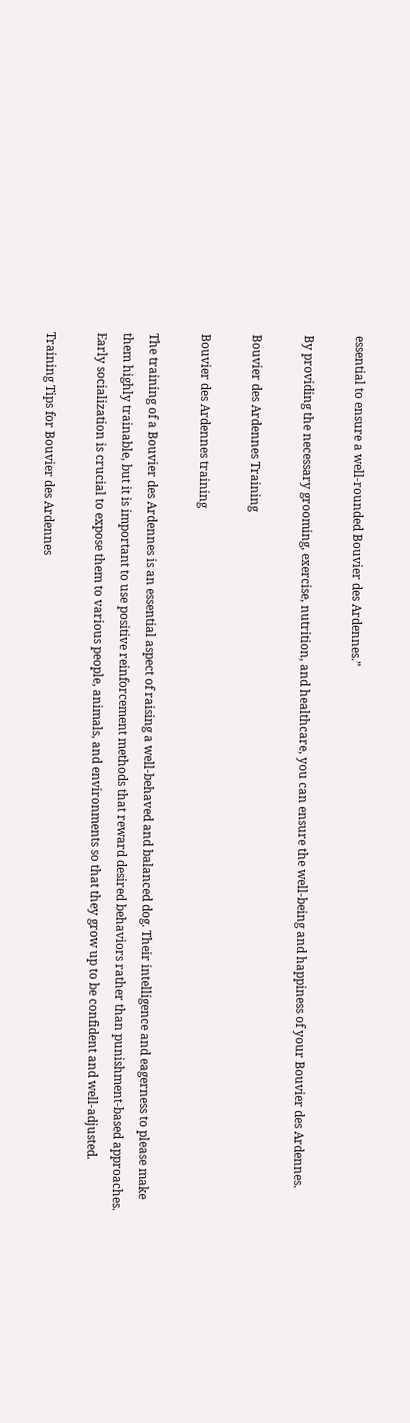essential to ensure a well-rounded Bouvier des Ardennes.”

By providing the necessary grooming, exercise, nutrition, and healthcare, you can ensure the well-being and happiness of your Bouvier des Ardennes.

Bouvier des Ardennes Training

Bouvier des Ardennes training

The training of a Bouvier des Ardennes is an essential aspect of raising a well-behaved and balanced dog. Their intelligence and eagerness to please make them highly trainable, but it is important to use positive reinforcement methods that reward desired behaviors rather than punishment-based approaches. Early socialization is crucial to expose them to various people, animals, and environments so that they grow up to be confident and well-adjusted.

Training Tips for Bouvier des Ardennes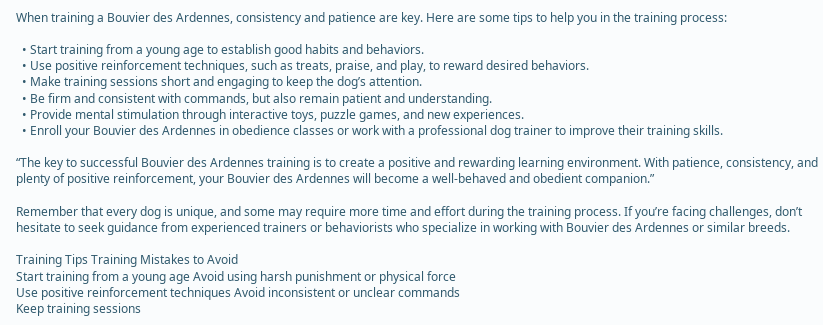When training a Bouvier des Ardennes, consistency and patience are key. Here are some tips to help you in the training process:

  • Start training from a young age to establish good habits and behaviors.
  • Use positive reinforcement techniques, such as treats, praise, and play, to reward desired behaviors.
  • Make training sessions short and engaging to keep the dog’s attention.
  • Be firm and consistent with commands, but also remain patient and understanding.
  • Provide mental stimulation through interactive toys, puzzle games, and new experiences.
  • Enroll your Bouvier des Ardennes in obedience classes or work with a professional dog trainer to improve their training skills.

“The key to successful Bouvier des Ardennes training is to create a positive and rewarding learning environment. With patience, consistency, and plenty of positive reinforcement, your Bouvier des Ardennes will become a well-behaved and obedient companion.”

Remember that every dog is unique, and some may require more time and effort during the training process. If you’re facing challenges, don’t hesitate to seek guidance from experienced trainers or behaviorists who specialize in working with Bouvier des Ardennes or similar breeds.

Training Tips Training Mistakes to Avoid
Start training from a young age Avoid using harsh punishment or physical force
Use positive reinforcement techniques Avoid inconsistent or unclear commands
Keep training sessions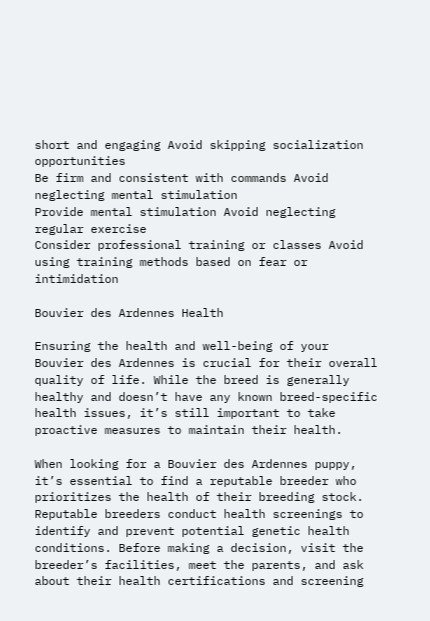short and engaging Avoid skipping socialization opportunities
Be firm and consistent with commands Avoid neglecting mental stimulation
Provide mental stimulation Avoid neglecting regular exercise
Consider professional training or classes Avoid using training methods based on fear or intimidation

Bouvier des Ardennes Health

Ensuring the health and well-being of your Bouvier des Ardennes is crucial for their overall quality of life. While the breed is generally healthy and doesn’t have any known breed-specific health issues, it’s still important to take proactive measures to maintain their health.

When looking for a Bouvier des Ardennes puppy, it’s essential to find a reputable breeder who prioritizes the health of their breeding stock. Reputable breeders conduct health screenings to identify and prevent potential genetic health conditions. Before making a decision, visit the breeder’s facilities, meet the parents, and ask about their health certifications and screening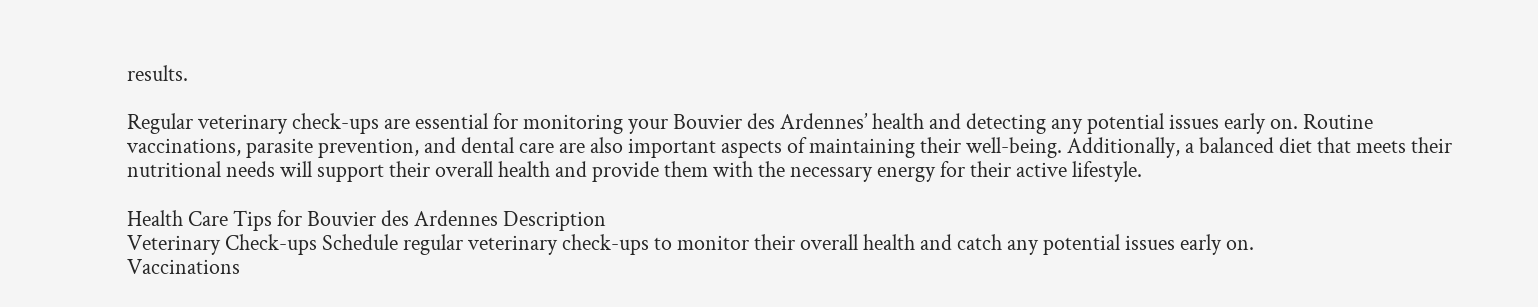results.

Regular veterinary check-ups are essential for monitoring your Bouvier des Ardennes’ health and detecting any potential issues early on. Routine vaccinations, parasite prevention, and dental care are also important aspects of maintaining their well-being. Additionally, a balanced diet that meets their nutritional needs will support their overall health and provide them with the necessary energy for their active lifestyle.

Health Care Tips for Bouvier des Ardennes Description
Veterinary Check-ups Schedule regular veterinary check-ups to monitor their overall health and catch any potential issues early on.
Vaccinations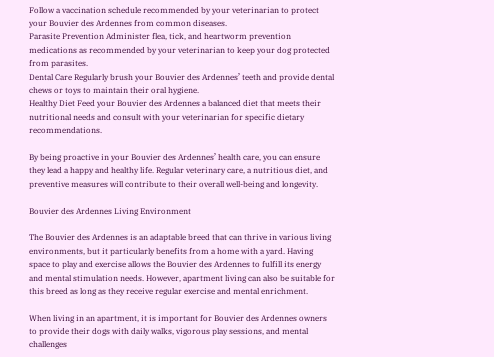Follow a vaccination schedule recommended by your veterinarian to protect your Bouvier des Ardennes from common diseases.
Parasite Prevention Administer flea, tick, and heartworm prevention medications as recommended by your veterinarian to keep your dog protected from parasites.
Dental Care Regularly brush your Bouvier des Ardennes’ teeth and provide dental chews or toys to maintain their oral hygiene.
Healthy Diet Feed your Bouvier des Ardennes a balanced diet that meets their nutritional needs and consult with your veterinarian for specific dietary recommendations.

By being proactive in your Bouvier des Ardennes’ health care, you can ensure they lead a happy and healthy life. Regular veterinary care, a nutritious diet, and preventive measures will contribute to their overall well-being and longevity.

Bouvier des Ardennes Living Environment

The Bouvier des Ardennes is an adaptable breed that can thrive in various living environments, but it particularly benefits from a home with a yard. Having space to play and exercise allows the Bouvier des Ardennes to fulfill its energy and mental stimulation needs. However, apartment living can also be suitable for this breed as long as they receive regular exercise and mental enrichment.

When living in an apartment, it is important for Bouvier des Ardennes owners to provide their dogs with daily walks, vigorous play sessions, and mental challenges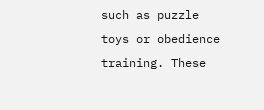such as puzzle toys or obedience training. These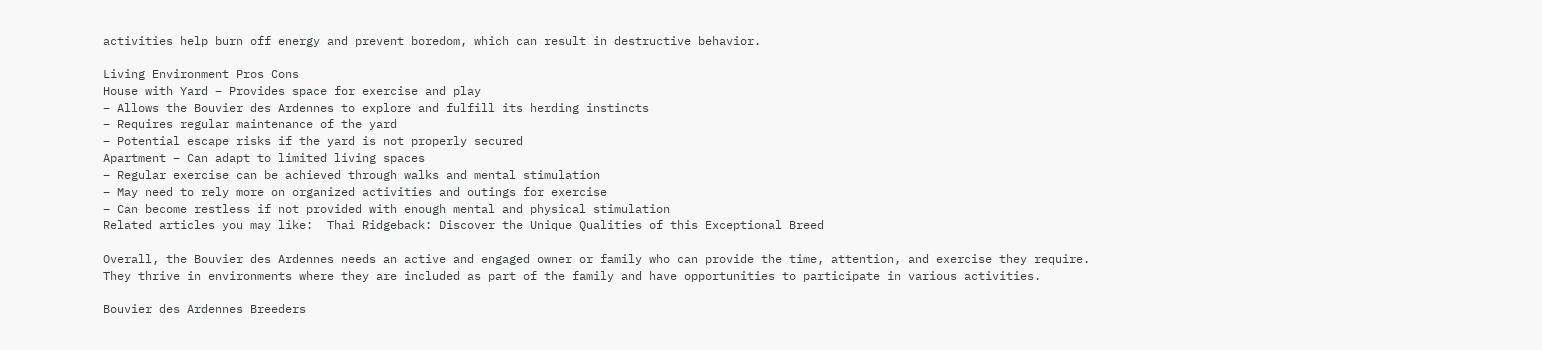activities help burn off energy and prevent boredom, which can result in destructive behavior.

Living Environment Pros Cons
House with Yard – Provides space for exercise and play
– Allows the Bouvier des Ardennes to explore and fulfill its herding instincts
– Requires regular maintenance of the yard
– Potential escape risks if the yard is not properly secured
Apartment – Can adapt to limited living spaces
– Regular exercise can be achieved through walks and mental stimulation
– May need to rely more on organized activities and outings for exercise
– Can become restless if not provided with enough mental and physical stimulation
Related articles you may like:  Thai Ridgeback: Discover the Unique Qualities of this Exceptional Breed

Overall, the Bouvier des Ardennes needs an active and engaged owner or family who can provide the time, attention, and exercise they require. They thrive in environments where they are included as part of the family and have opportunities to participate in various activities.

Bouvier des Ardennes Breeders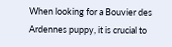When looking for a Bouvier des Ardennes puppy, it is crucial to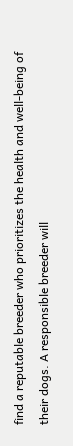find a reputable breeder who prioritizes the health and well-being of their dogs. A responsible breeder will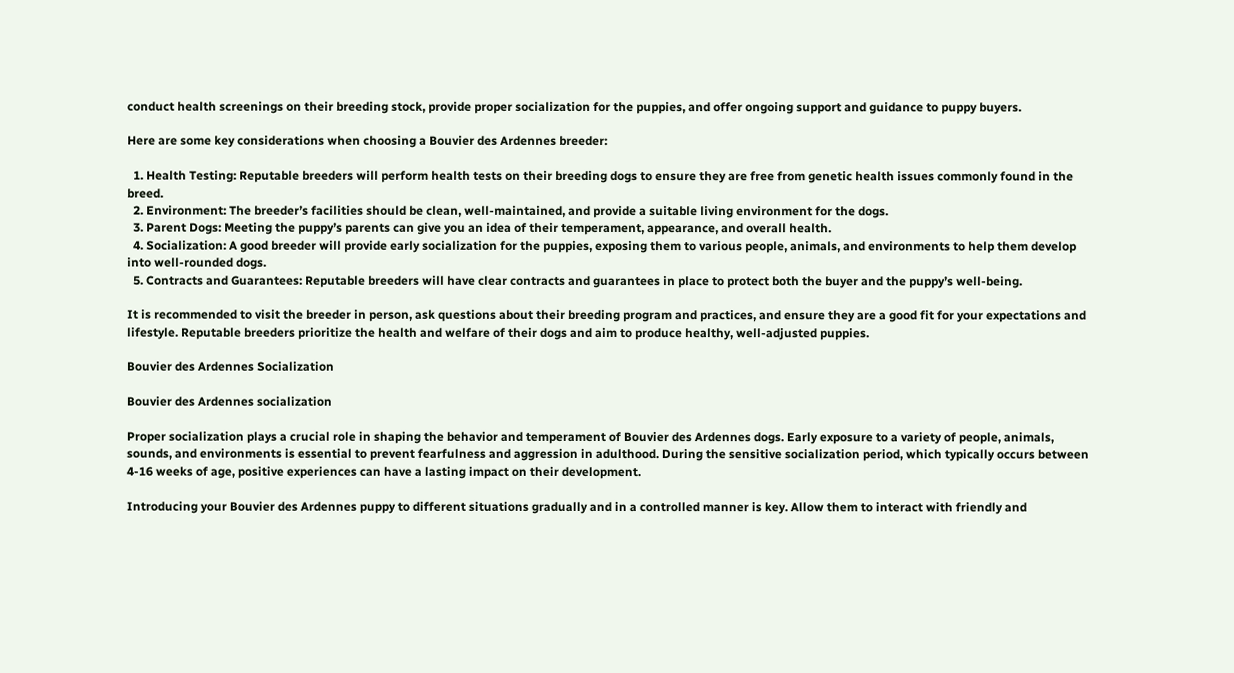conduct health screenings on their breeding stock, provide proper socialization for the puppies, and offer ongoing support and guidance to puppy buyers.

Here are some key considerations when choosing a Bouvier des Ardennes breeder:

  1. Health Testing: Reputable breeders will perform health tests on their breeding dogs to ensure they are free from genetic health issues commonly found in the breed.
  2. Environment: The breeder’s facilities should be clean, well-maintained, and provide a suitable living environment for the dogs.
  3. Parent Dogs: Meeting the puppy’s parents can give you an idea of their temperament, appearance, and overall health.
  4. Socialization: A good breeder will provide early socialization for the puppies, exposing them to various people, animals, and environments to help them develop into well-rounded dogs.
  5. Contracts and Guarantees: Reputable breeders will have clear contracts and guarantees in place to protect both the buyer and the puppy’s well-being.

It is recommended to visit the breeder in person, ask questions about their breeding program and practices, and ensure they are a good fit for your expectations and lifestyle. Reputable breeders prioritize the health and welfare of their dogs and aim to produce healthy, well-adjusted puppies.

Bouvier des Ardennes Socialization

Bouvier des Ardennes socialization

Proper socialization plays a crucial role in shaping the behavior and temperament of Bouvier des Ardennes dogs. Early exposure to a variety of people, animals, sounds, and environments is essential to prevent fearfulness and aggression in adulthood. During the sensitive socialization period, which typically occurs between 4-16 weeks of age, positive experiences can have a lasting impact on their development.

Introducing your Bouvier des Ardennes puppy to different situations gradually and in a controlled manner is key. Allow them to interact with friendly and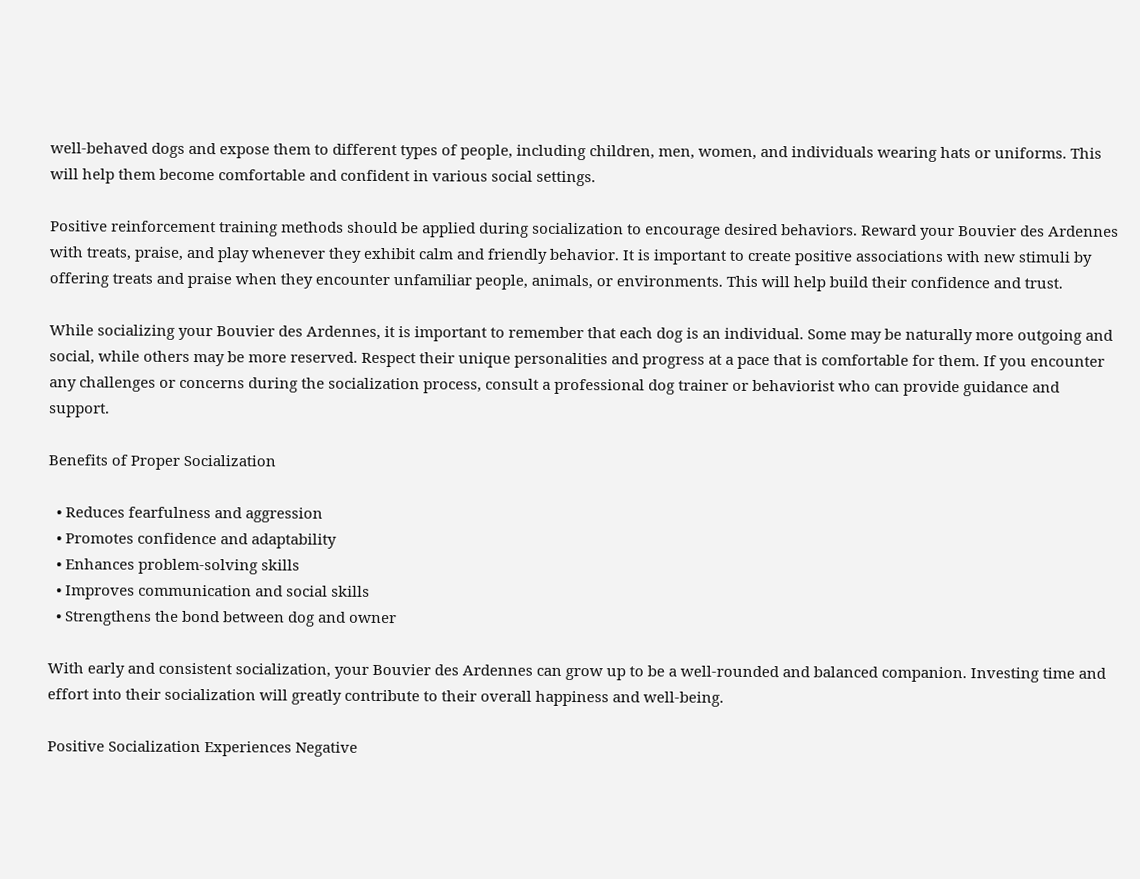well-behaved dogs and expose them to different types of people, including children, men, women, and individuals wearing hats or uniforms. This will help them become comfortable and confident in various social settings.

Positive reinforcement training methods should be applied during socialization to encourage desired behaviors. Reward your Bouvier des Ardennes with treats, praise, and play whenever they exhibit calm and friendly behavior. It is important to create positive associations with new stimuli by offering treats and praise when they encounter unfamiliar people, animals, or environments. This will help build their confidence and trust.

While socializing your Bouvier des Ardennes, it is important to remember that each dog is an individual. Some may be naturally more outgoing and social, while others may be more reserved. Respect their unique personalities and progress at a pace that is comfortable for them. If you encounter any challenges or concerns during the socialization process, consult a professional dog trainer or behaviorist who can provide guidance and support.

Benefits of Proper Socialization

  • Reduces fearfulness and aggression
  • Promotes confidence and adaptability
  • Enhances problem-solving skills
  • Improves communication and social skills
  • Strengthens the bond between dog and owner

With early and consistent socialization, your Bouvier des Ardennes can grow up to be a well-rounded and balanced companion. Investing time and effort into their socialization will greatly contribute to their overall happiness and well-being.

Positive Socialization Experiences Negative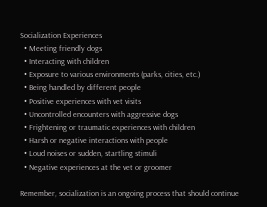Socialization Experiences
  • Meeting friendly dogs
  • Interacting with children
  • Exposure to various environments (parks, cities, etc.)
  • Being handled by different people
  • Positive experiences with vet visits
  • Uncontrolled encounters with aggressive dogs
  • Frightening or traumatic experiences with children
  • Harsh or negative interactions with people
  • Loud noises or sudden, startling stimuli
  • Negative experiences at the vet or groomer

Remember, socialization is an ongoing process that should continue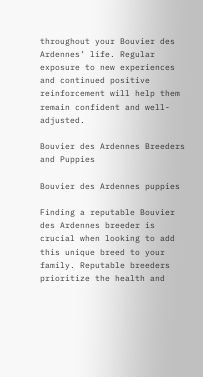throughout your Bouvier des Ardennes’ life. Regular exposure to new experiences and continued positive reinforcement will help them remain confident and well-adjusted.

Bouvier des Ardennes Breeders and Puppies

Bouvier des Ardennes puppies

Finding a reputable Bouvier des Ardennes breeder is crucial when looking to add this unique breed to your family. Reputable breeders prioritize the health and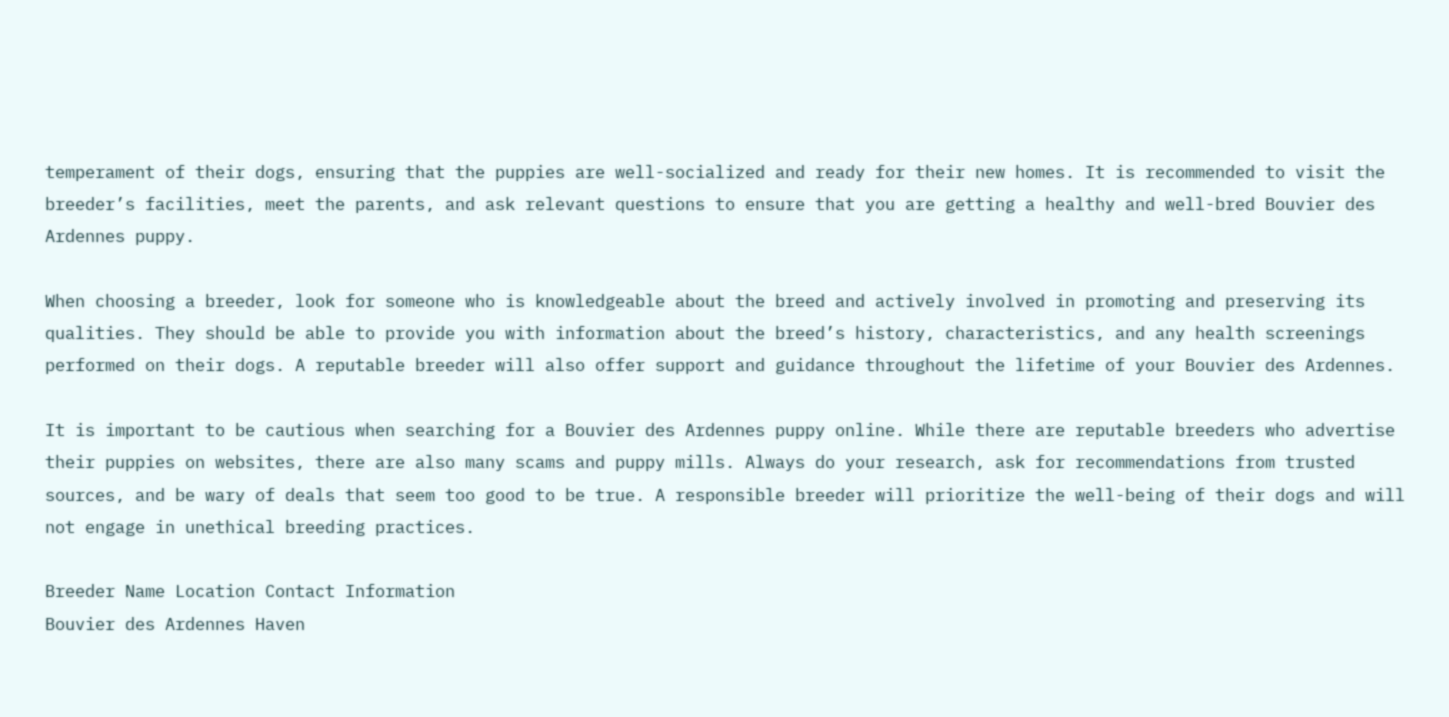temperament of their dogs, ensuring that the puppies are well-socialized and ready for their new homes. It is recommended to visit the breeder’s facilities, meet the parents, and ask relevant questions to ensure that you are getting a healthy and well-bred Bouvier des Ardennes puppy.

When choosing a breeder, look for someone who is knowledgeable about the breed and actively involved in promoting and preserving its qualities. They should be able to provide you with information about the breed’s history, characteristics, and any health screenings performed on their dogs. A reputable breeder will also offer support and guidance throughout the lifetime of your Bouvier des Ardennes.

It is important to be cautious when searching for a Bouvier des Ardennes puppy online. While there are reputable breeders who advertise their puppies on websites, there are also many scams and puppy mills. Always do your research, ask for recommendations from trusted sources, and be wary of deals that seem too good to be true. A responsible breeder will prioritize the well-being of their dogs and will not engage in unethical breeding practices.

Breeder Name Location Contact Information
Bouvier des Ardennes Haven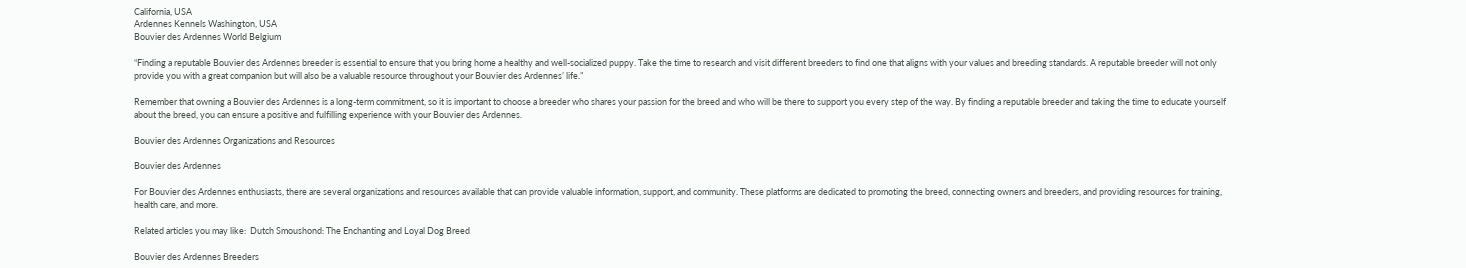California, USA
Ardennes Kennels Washington, USA
Bouvier des Ardennes World Belgium

“Finding a reputable Bouvier des Ardennes breeder is essential to ensure that you bring home a healthy and well-socialized puppy. Take the time to research and visit different breeders to find one that aligns with your values and breeding standards. A reputable breeder will not only provide you with a great companion but will also be a valuable resource throughout your Bouvier des Ardennes’ life.”

Remember that owning a Bouvier des Ardennes is a long-term commitment, so it is important to choose a breeder who shares your passion for the breed and who will be there to support you every step of the way. By finding a reputable breeder and taking the time to educate yourself about the breed, you can ensure a positive and fulfilling experience with your Bouvier des Ardennes.

Bouvier des Ardennes Organizations and Resources

Bouvier des Ardennes

For Bouvier des Ardennes enthusiasts, there are several organizations and resources available that can provide valuable information, support, and community. These platforms are dedicated to promoting the breed, connecting owners and breeders, and providing resources for training, health care, and more.

Related articles you may like:  Dutch Smoushond: The Enchanting and Loyal Dog Breed

Bouvier des Ardennes Breeders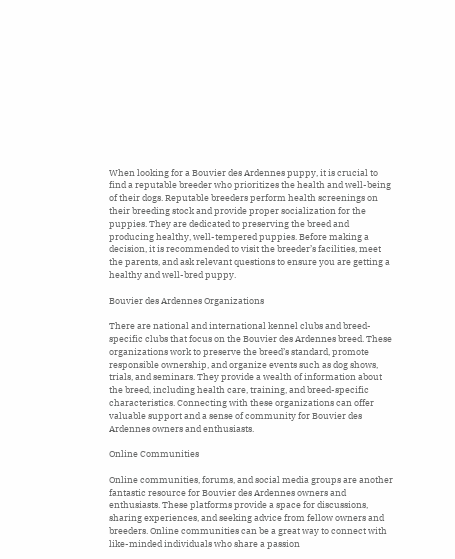When looking for a Bouvier des Ardennes puppy, it is crucial to find a reputable breeder who prioritizes the health and well-being of their dogs. Reputable breeders perform health screenings on their breeding stock and provide proper socialization for the puppies. They are dedicated to preserving the breed and producing healthy, well-tempered puppies. Before making a decision, it is recommended to visit the breeder’s facilities, meet the parents, and ask relevant questions to ensure you are getting a healthy and well-bred puppy.

Bouvier des Ardennes Organizations

There are national and international kennel clubs and breed-specific clubs that focus on the Bouvier des Ardennes breed. These organizations work to preserve the breed’s standard, promote responsible ownership, and organize events such as dog shows, trials, and seminars. They provide a wealth of information about the breed, including health care, training, and breed-specific characteristics. Connecting with these organizations can offer valuable support and a sense of community for Bouvier des Ardennes owners and enthusiasts.

Online Communities

Online communities, forums, and social media groups are another fantastic resource for Bouvier des Ardennes owners and enthusiasts. These platforms provide a space for discussions, sharing experiences, and seeking advice from fellow owners and breeders. Online communities can be a great way to connect with like-minded individuals who share a passion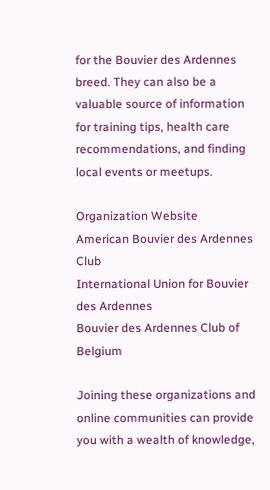for the Bouvier des Ardennes breed. They can also be a valuable source of information for training tips, health care recommendations, and finding local events or meetups.

Organization Website
American Bouvier des Ardennes Club
International Union for Bouvier des Ardennes
Bouvier des Ardennes Club of Belgium

Joining these organizations and online communities can provide you with a wealth of knowledge,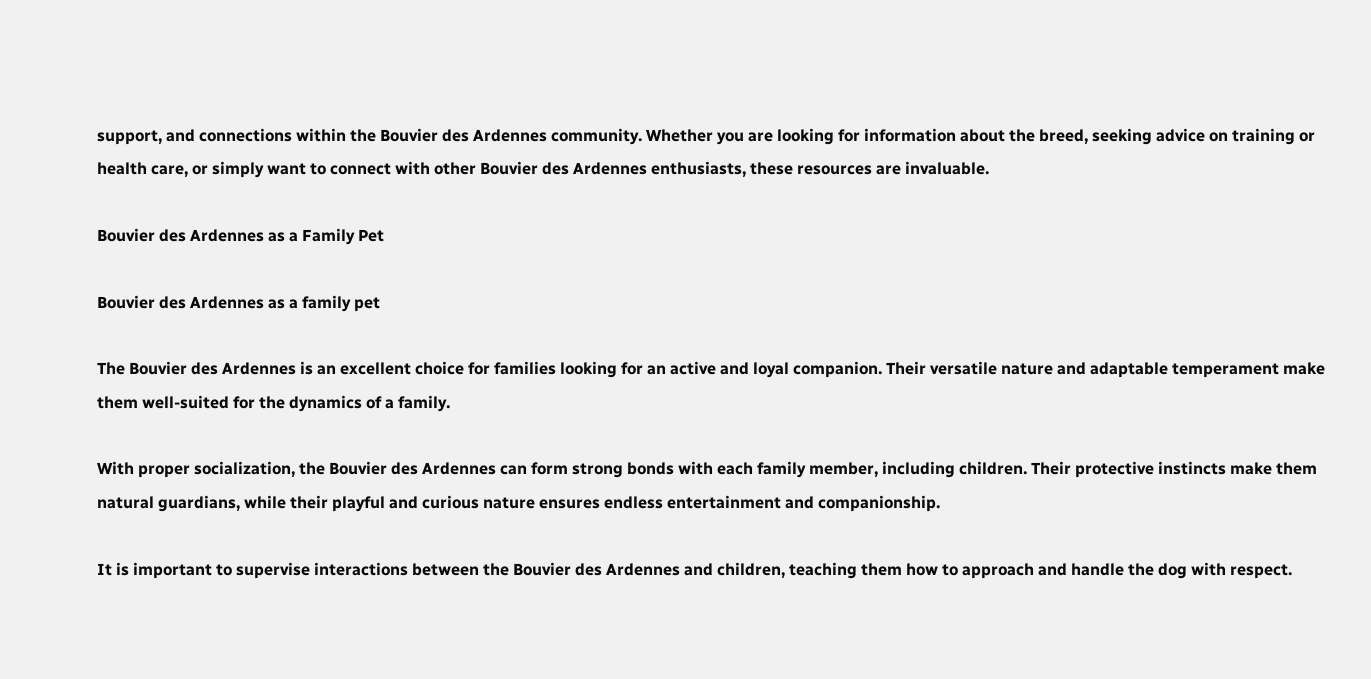support, and connections within the Bouvier des Ardennes community. Whether you are looking for information about the breed, seeking advice on training or health care, or simply want to connect with other Bouvier des Ardennes enthusiasts, these resources are invaluable.

Bouvier des Ardennes as a Family Pet

Bouvier des Ardennes as a family pet

The Bouvier des Ardennes is an excellent choice for families looking for an active and loyal companion. Their versatile nature and adaptable temperament make them well-suited for the dynamics of a family.

With proper socialization, the Bouvier des Ardennes can form strong bonds with each family member, including children. Their protective instincts make them natural guardians, while their playful and curious nature ensures endless entertainment and companionship.

It is important to supervise interactions between the Bouvier des Ardennes and children, teaching them how to approach and handle the dog with respect.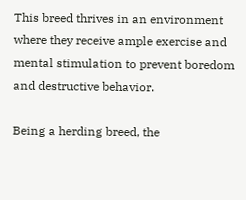This breed thrives in an environment where they receive ample exercise and mental stimulation to prevent boredom and destructive behavior.

Being a herding breed, the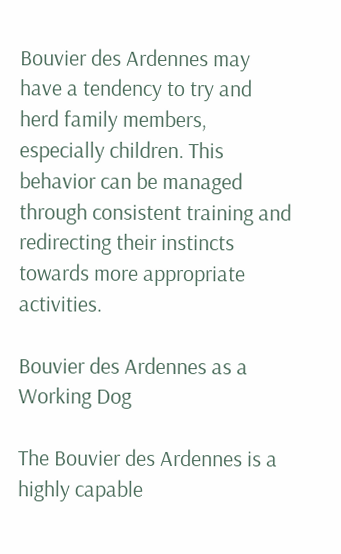Bouvier des Ardennes may have a tendency to try and herd family members, especially children. This behavior can be managed through consistent training and redirecting their instincts towards more appropriate activities.

Bouvier des Ardennes as a Working Dog

The Bouvier des Ardennes is a highly capable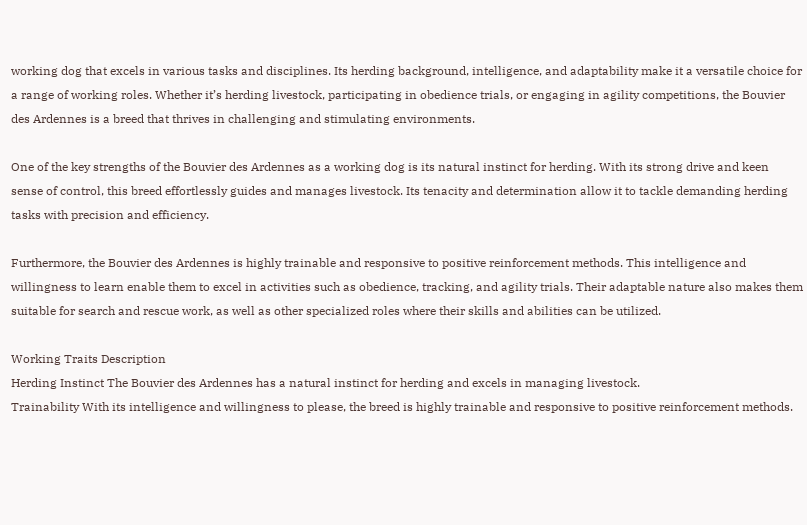working dog that excels in various tasks and disciplines. Its herding background, intelligence, and adaptability make it a versatile choice for a range of working roles. Whether it’s herding livestock, participating in obedience trials, or engaging in agility competitions, the Bouvier des Ardennes is a breed that thrives in challenging and stimulating environments.

One of the key strengths of the Bouvier des Ardennes as a working dog is its natural instinct for herding. With its strong drive and keen sense of control, this breed effortlessly guides and manages livestock. Its tenacity and determination allow it to tackle demanding herding tasks with precision and efficiency.

Furthermore, the Bouvier des Ardennes is highly trainable and responsive to positive reinforcement methods. This intelligence and willingness to learn enable them to excel in activities such as obedience, tracking, and agility trials. Their adaptable nature also makes them suitable for search and rescue work, as well as other specialized roles where their skills and abilities can be utilized.

Working Traits Description
Herding Instinct The Bouvier des Ardennes has a natural instinct for herding and excels in managing livestock.
Trainability With its intelligence and willingness to please, the breed is highly trainable and responsive to positive reinforcement methods.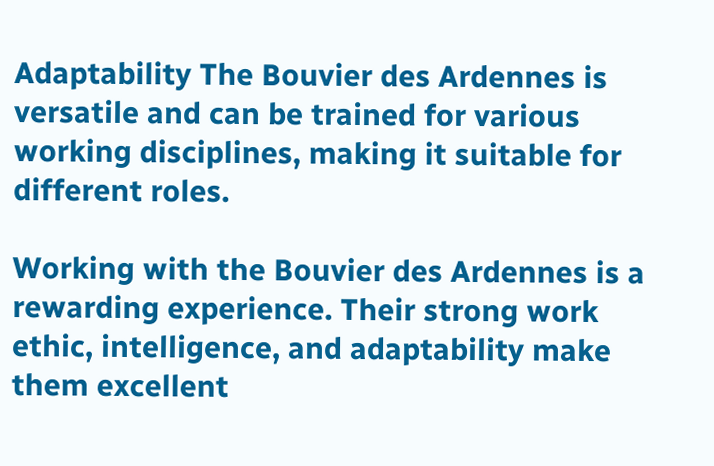Adaptability The Bouvier des Ardennes is versatile and can be trained for various working disciplines, making it suitable for different roles.

Working with the Bouvier des Ardennes is a rewarding experience. Their strong work ethic, intelligence, and adaptability make them excellent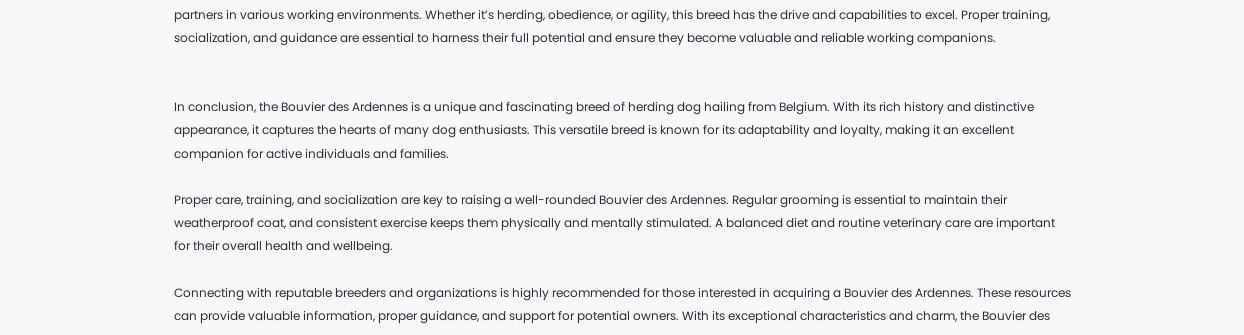partners in various working environments. Whether it’s herding, obedience, or agility, this breed has the drive and capabilities to excel. Proper training, socialization, and guidance are essential to harness their full potential and ensure they become valuable and reliable working companions.


In conclusion, the Bouvier des Ardennes is a unique and fascinating breed of herding dog hailing from Belgium. With its rich history and distinctive appearance, it captures the hearts of many dog enthusiasts. This versatile breed is known for its adaptability and loyalty, making it an excellent companion for active individuals and families.

Proper care, training, and socialization are key to raising a well-rounded Bouvier des Ardennes. Regular grooming is essential to maintain their weatherproof coat, and consistent exercise keeps them physically and mentally stimulated. A balanced diet and routine veterinary care are important for their overall health and wellbeing.

Connecting with reputable breeders and organizations is highly recommended for those interested in acquiring a Bouvier des Ardennes. These resources can provide valuable information, proper guidance, and support for potential owners. With its exceptional characteristics and charm, the Bouvier des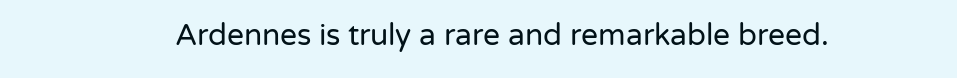Ardennes is truly a rare and remarkable breed.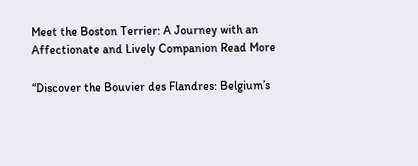Meet the Boston Terrier: A Journey with an Affectionate and Lively Companion Read More

“Discover the Bouvier des Flandres: Belgium’s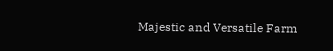Majestic and Versatile Farm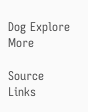Dog Explore More

Source Links